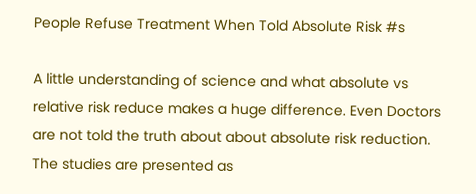People Refuse Treatment When Told Absolute Risk #s

A little understanding of science and what absolute vs relative risk reduce makes a huge difference. Even Doctors are not told the truth about about absolute risk reduction. The studies are presented as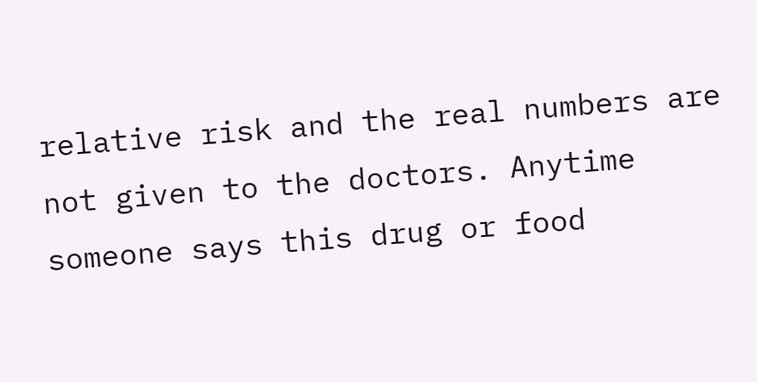relative risk and the real numbers are not given to the doctors. Anytime someone says this drug or food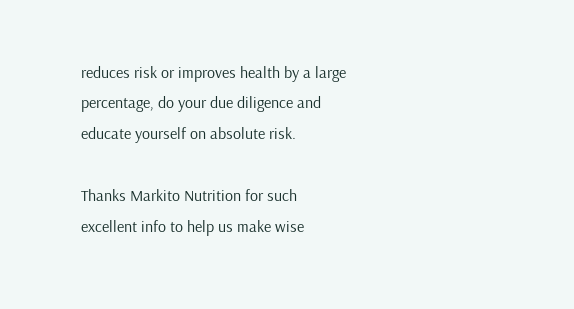reduces risk or improves health by a large percentage, do your due diligence and educate yourself on absolute risk.

Thanks Markito Nutrition for such excellent info to help us make wise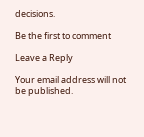decisions.

Be the first to comment

Leave a Reply

Your email address will not be published.